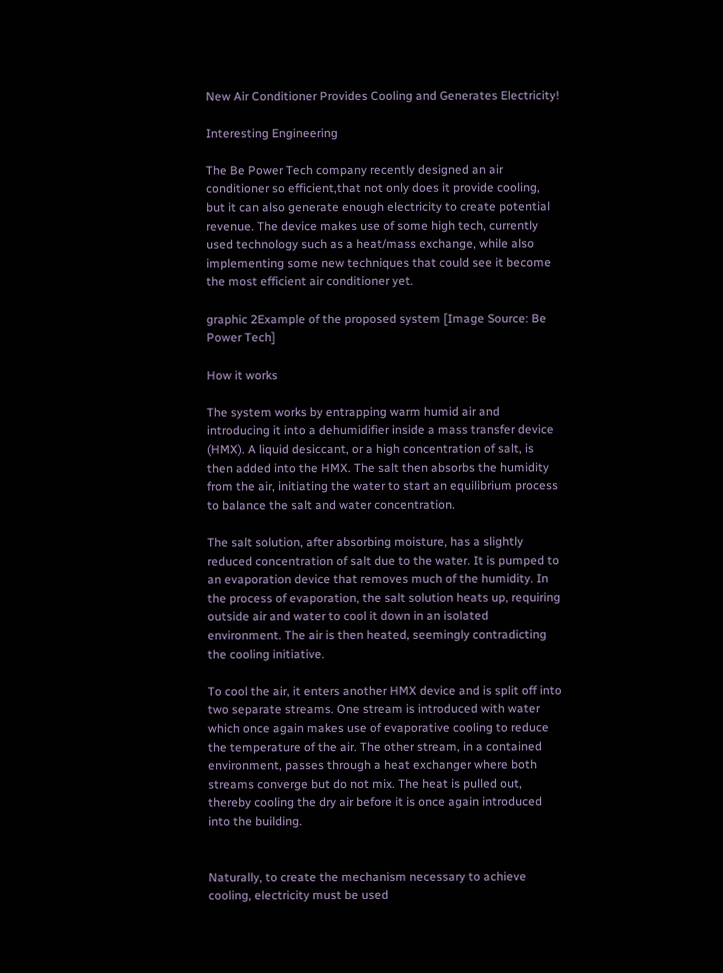New Air Conditioner Provides Cooling and Generates Electricity!

Interesting Engineering

The Be Power Tech company recently designed an air conditioner so efficient,that not only does it provide cooling, but it can also generate enough electricity to create potential revenue. The device makes use of some high tech, currently used technology such as a heat/mass exchange, while also implementing some new techniques that could see it become the most efficient air conditioner yet.

graphic 2Example of the proposed system [Image Source: Be Power Tech]

How it works

The system works by entrapping warm humid air and introducing it into a dehumidifier inside a mass transfer device (HMX). A liquid desiccant, or a high concentration of salt, is then added into the HMX. The salt then absorbs the humidity from the air, initiating the water to start an equilibrium process to balance the salt and water concentration.

The salt solution, after absorbing moisture, has a slightly reduced concentration of salt due to the water. It is pumped to an evaporation device that removes much of the humidity. In the process of evaporation, the salt solution heats up, requiring outside air and water to cool it down in an isolated environment. The air is then heated, seemingly contradicting the cooling initiative.

To cool the air, it enters another HMX device and is split off into two separate streams. One stream is introduced with water which once again makes use of evaporative cooling to reduce the temperature of the air. The other stream, in a contained environment, passes through a heat exchanger where both streams converge but do not mix. The heat is pulled out, thereby cooling the dry air before it is once again introduced into the building.


Naturally, to create the mechanism necessary to achieve cooling, electricity must be used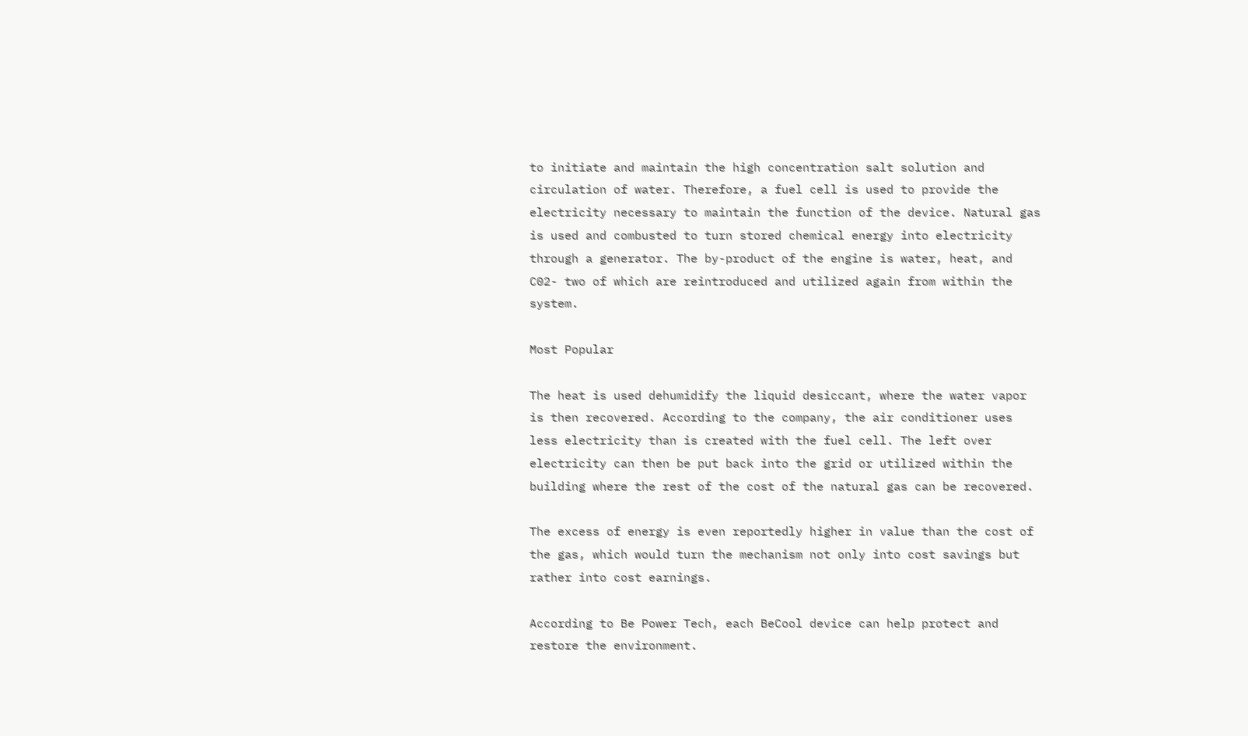to initiate and maintain the high concentration salt solution and circulation of water. Therefore, a fuel cell is used to provide the electricity necessary to maintain the function of the device. Natural gas is used and combusted to turn stored chemical energy into electricity through a generator. The by-product of the engine is water, heat, and C02- two of which are reintroduced and utilized again from within the system.

Most Popular

The heat is used dehumidify the liquid desiccant, where the water vapor is then recovered. According to the company, the air conditioner uses less electricity than is created with the fuel cell. The left over electricity can then be put back into the grid or utilized within the building where the rest of the cost of the natural gas can be recovered.

The excess of energy is even reportedly higher in value than the cost of the gas, which would turn the mechanism not only into cost savings but rather into cost earnings.

According to Be Power Tech, each BeCool device can help protect and restore the environment.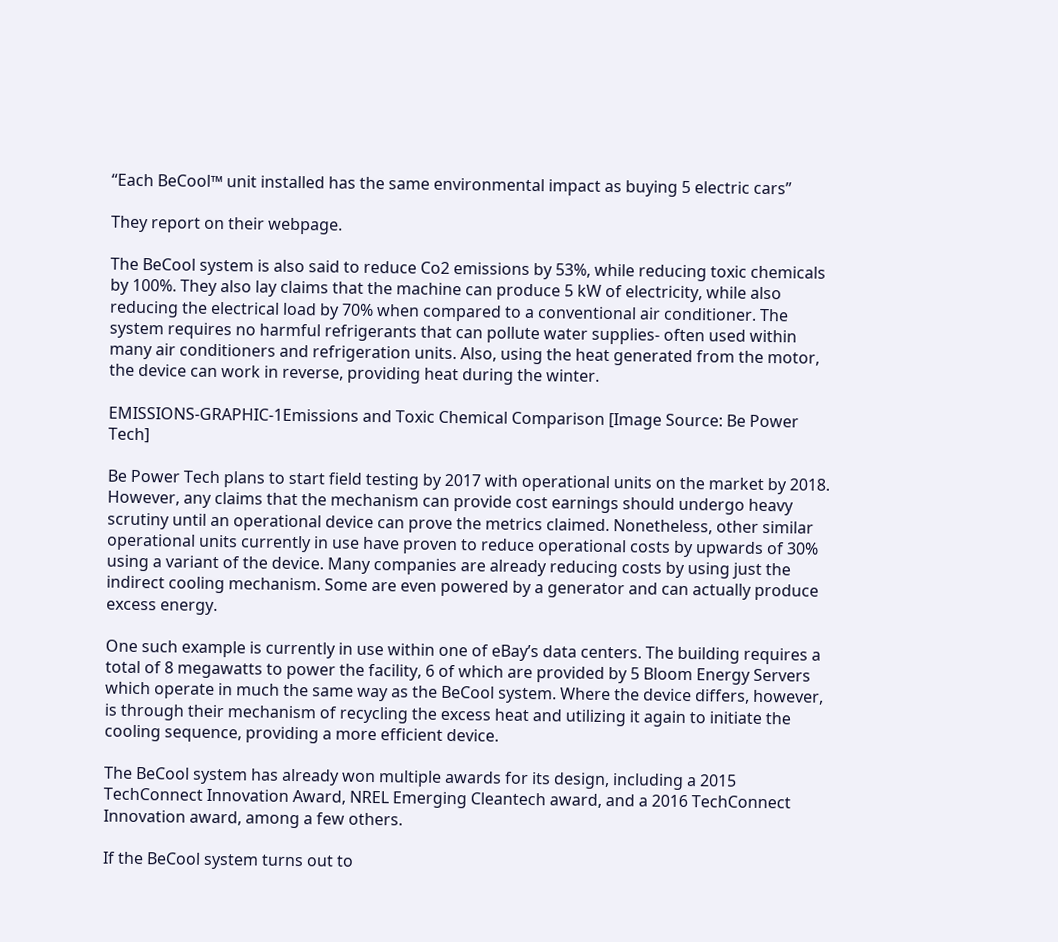“Each BeCool™ unit installed has the same environmental impact as buying 5 electric cars”

They report on their webpage.

The BeCool system is also said to reduce Co2 emissions by 53%, while reducing toxic chemicals by 100%. They also lay claims that the machine can produce 5 kW of electricity, while also reducing the electrical load by 70% when compared to a conventional air conditioner. The system requires no harmful refrigerants that can pollute water supplies- often used within many air conditioners and refrigeration units. Also, using the heat generated from the motor, the device can work in reverse, providing heat during the winter.

EMISSIONS-GRAPHIC-1Emissions and Toxic Chemical Comparison [Image Source: Be Power Tech]

Be Power Tech plans to start field testing by 2017 with operational units on the market by 2018. However, any claims that the mechanism can provide cost earnings should undergo heavy scrutiny until an operational device can prove the metrics claimed. Nonetheless, other similar operational units currently in use have proven to reduce operational costs by upwards of 30% using a variant of the device. Many companies are already reducing costs by using just the indirect cooling mechanism. Some are even powered by a generator and can actually produce excess energy.

One such example is currently in use within one of eBay’s data centers. The building requires a total of 8 megawatts to power the facility, 6 of which are provided by 5 Bloom Energy Servers which operate in much the same way as the BeCool system. Where the device differs, however, is through their mechanism of recycling the excess heat and utilizing it again to initiate the cooling sequence, providing a more efficient device.

The BeCool system has already won multiple awards for its design, including a 2015 TechConnect Innovation Award, NREL Emerging Cleantech award, and a 2016 TechConnect Innovation award, among a few others.

If the BeCool system turns out to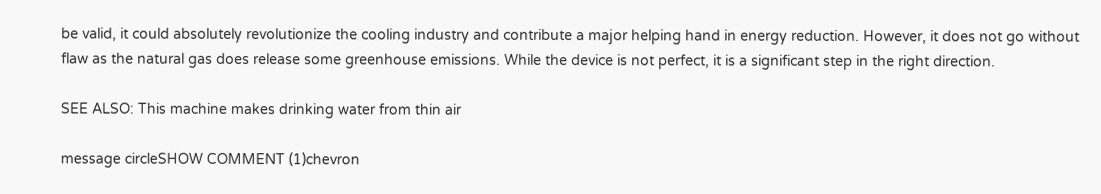be valid, it could absolutely revolutionize the cooling industry and contribute a major helping hand in energy reduction. However, it does not go without flaw as the natural gas does release some greenhouse emissions. While the device is not perfect, it is a significant step in the right direction.

SEE ALSO: This machine makes drinking water from thin air

message circleSHOW COMMENT (1)chevron